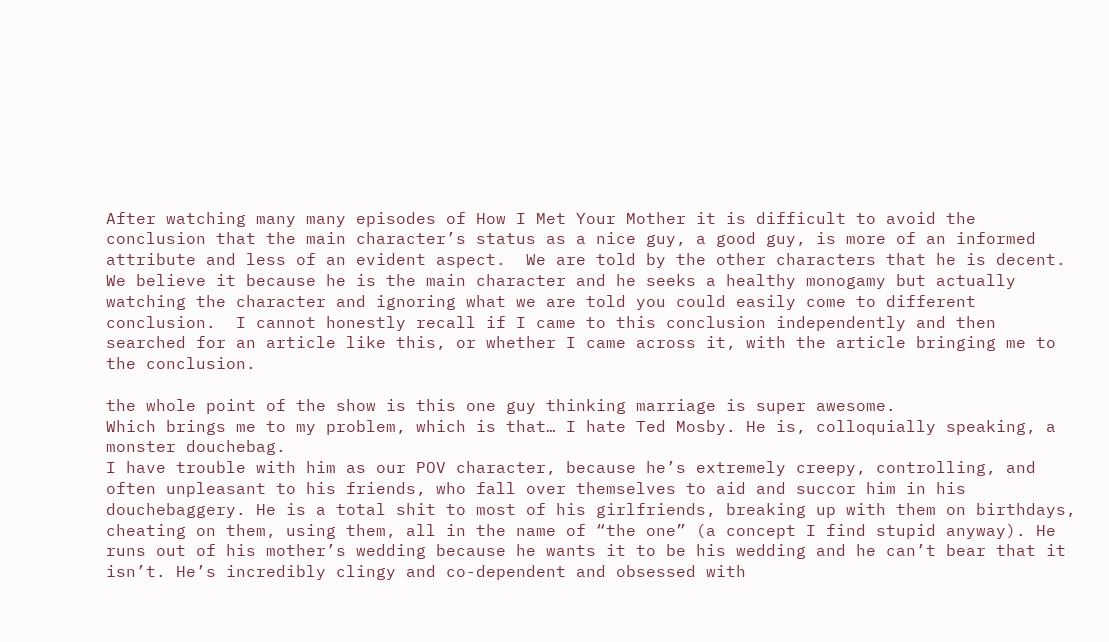After watching many many episodes of How I Met Your Mother it is difficult to avoid the conclusion that the main character’s status as a nice guy, a good guy, is more of an informed attribute and less of an evident aspect.  We are told by the other characters that he is decent.  We believe it because he is the main character and he seeks a healthy monogamy but actually watching the character and ignoring what we are told you could easily come to different conclusion.  I cannot honestly recall if I came to this conclusion independently and then searched for an article like this, or whether I came across it, with the article bringing me to the conclusion.

the whole point of the show is this one guy thinking marriage is super awesome.
Which brings me to my problem, which is that… I hate Ted Mosby. He is, colloquially speaking, a monster douchebag.
I have trouble with him as our POV character, because he’s extremely creepy, controlling, and often unpleasant to his friends, who fall over themselves to aid and succor him in his douchebaggery. He is a total shit to most of his girlfriends, breaking up with them on birthdays, cheating on them, using them, all in the name of “the one” (a concept I find stupid anyway). He runs out of his mother’s wedding because he wants it to be his wedding and he can’t bear that it isn’t. He’s incredibly clingy and co-dependent and obsessed with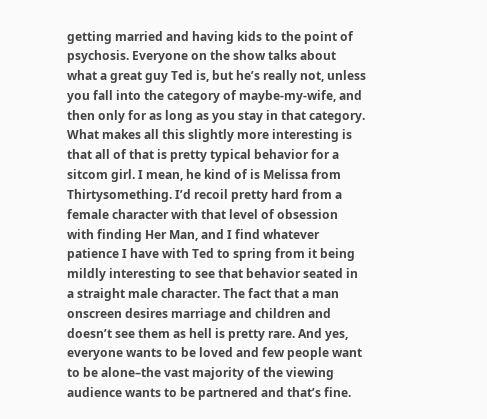getting married and having kids to the point of psychosis. Everyone on the show talks about what a great guy Ted is, but he’s really not, unless you fall into the category of maybe-my-wife, and then only for as long as you stay in that category.
What makes all this slightly more interesting is that all of that is pretty typical behavior for a sitcom girl. I mean, he kind of is Melissa from Thirtysomething. I’d recoil pretty hard from a female character with that level of obsession with finding Her Man, and I find whatever patience I have with Ted to spring from it being mildly interesting to see that behavior seated in a straight male character. The fact that a man onscreen desires marriage and children and doesn’t see them as hell is pretty rare. And yes, everyone wants to be loved and few people want to be alone–the vast majority of the viewing audience wants to be partnered and that’s fine.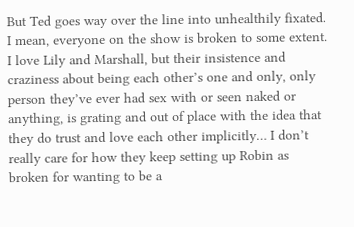But Ted goes way over the line into unhealthily fixated.
I mean, everyone on the show is broken to some extent. I love Lily and Marshall, but their insistence and craziness about being each other’s one and only, only person they’ve ever had sex with or seen naked or anything, is grating and out of place with the idea that they do trust and love each other implicitly… I don’t really care for how they keep setting up Robin as broken for wanting to be a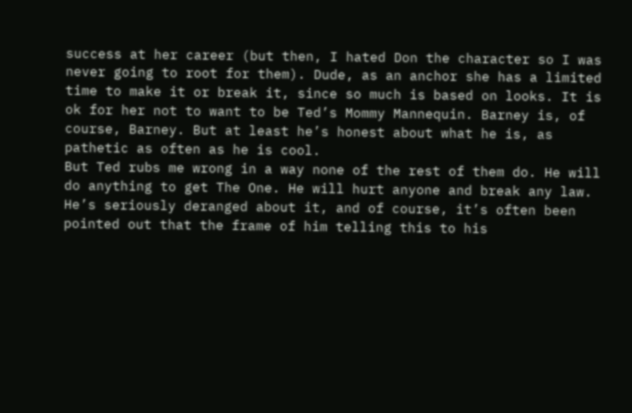success at her career (but then, I hated Don the character so I was never going to root for them). Dude, as an anchor she has a limited time to make it or break it, since so much is based on looks. It is ok for her not to want to be Ted’s Mommy Mannequin. Barney is, of course, Barney. But at least he’s honest about what he is, as pathetic as often as he is cool.
But Ted rubs me wrong in a way none of the rest of them do. He will do anything to get The One. He will hurt anyone and break any law. He’s seriously deranged about it, and of course, it’s often been pointed out that the frame of him telling this to his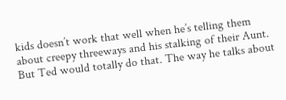kids doesn’t work that well when he’s telling them about creepy threeways and his stalking of their Aunt. But Ted would totally do that. The way he talks about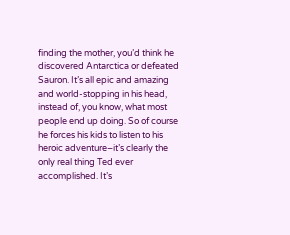finding the mother, you’d think he discovered Antarctica or defeated Sauron. It’s all epic and amazing and world-stopping in his head, instead of, you know, what most people end up doing. So of course he forces his kids to listen to his heroic adventure–it’s clearly the only real thing Ted ever accomplished. It’s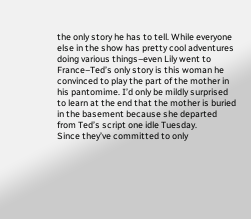the only story he has to tell. While everyone else in the show has pretty cool adventures doing various things–even Lily went to France–Ted’s only story is this woman he convinced to play the part of the mother in his pantomime. I’d only be mildly surprised to learn at the end that the mother is buried in the basement because she departed from Ted’s script one idle Tuesday.
Since they’ve committed to only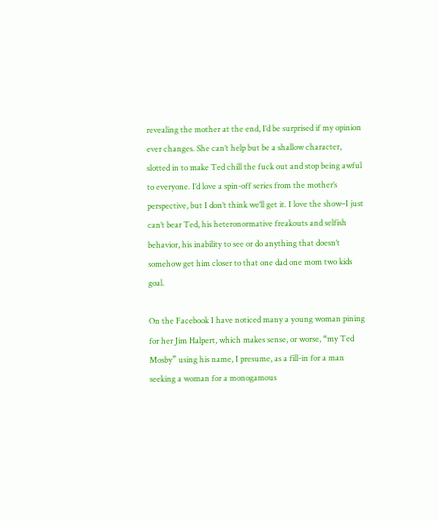revealing the mother at the end, I’d be surprised if my opinion ever changes. She can’t help but be a shallow character, slotted in to make Ted chill the fuck out and stop being awful to everyone. I’d love a spin-off series from the mother’s perspective, but I don’t think we’ll get it. I love the show–I just can’t bear Ted, his heteronormative freakouts and selfish behavior, his inability to see or do anything that doesn’t somehow get him closer to that one dad one mom two kids goal.

On the Facebook I have noticed many a young woman pining for her Jim Halpert, which makes sense, or worse, “my Ted Mosby” using his name, I presume, as a fill-in for a man seeking a woman for a monogamous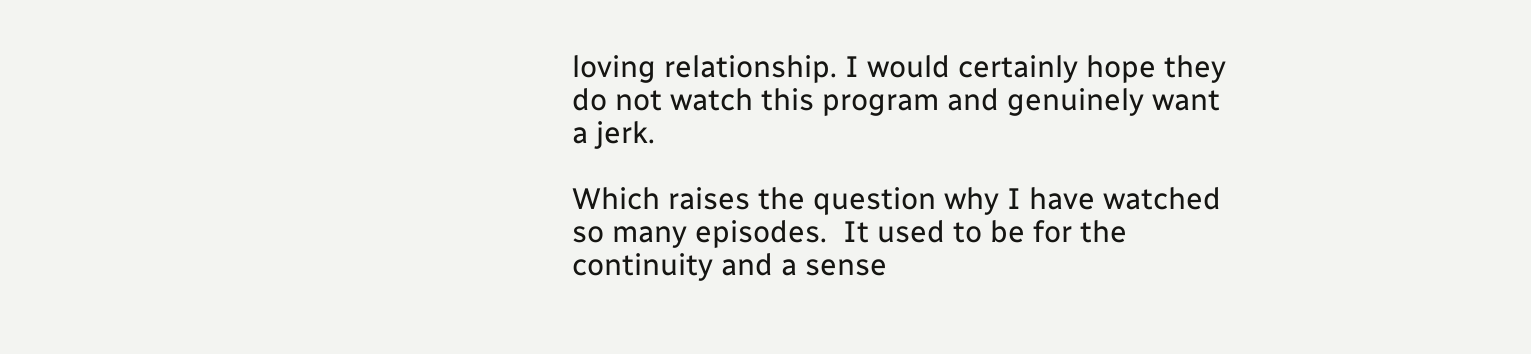loving relationship. I would certainly hope they do not watch this program and genuinely want a jerk.

Which raises the question why I have watched so many episodes.  It used to be for the continuity and a sense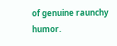of genuine raunchy humor.